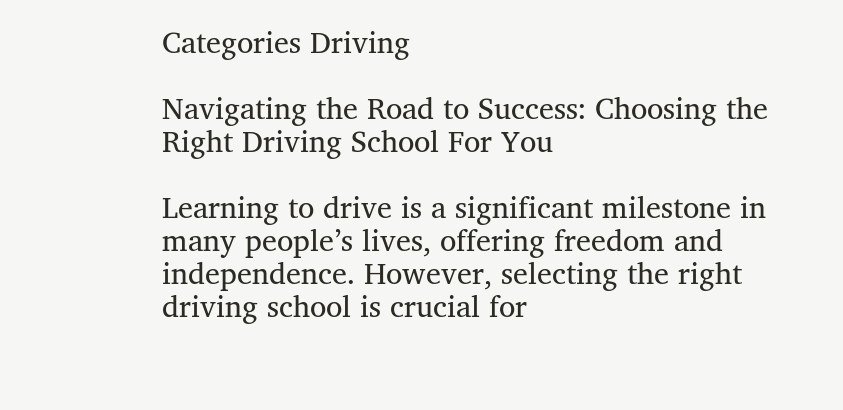Categories Driving

Navigating the Road to Success: Choosing the Right Driving School For You

Learning to drive is a significant milestone in many people’s lives, offering freedom and independence. However, selecting the right driving school is crucial for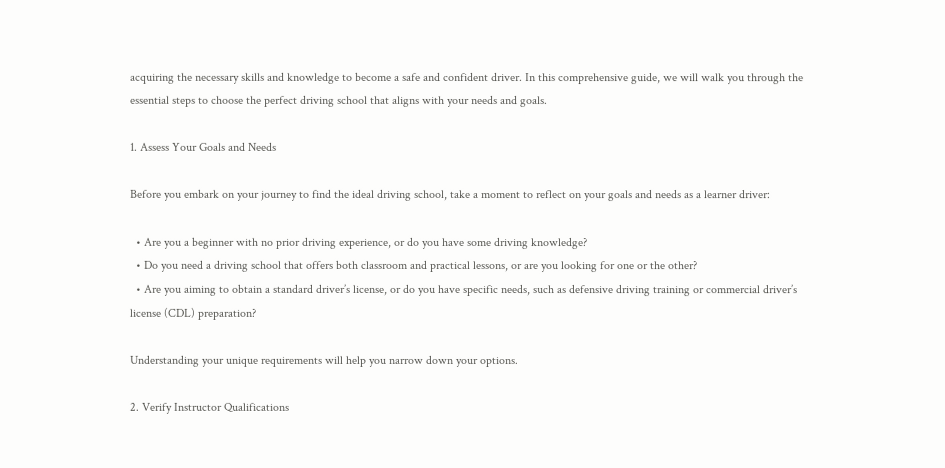acquiring the necessary skills and knowledge to become a safe and confident driver. In this comprehensive guide, we will walk you through the essential steps to choose the perfect driving school that aligns with your needs and goals.

1. Assess Your Goals and Needs

Before you embark on your journey to find the ideal driving school, take a moment to reflect on your goals and needs as a learner driver:

  • Are you a beginner with no prior driving experience, or do you have some driving knowledge?
  • Do you need a driving school that offers both classroom and practical lessons, or are you looking for one or the other?
  • Are you aiming to obtain a standard driver’s license, or do you have specific needs, such as defensive driving training or commercial driver’s license (CDL) preparation?

Understanding your unique requirements will help you narrow down your options.

2. Verify Instructor Qualifications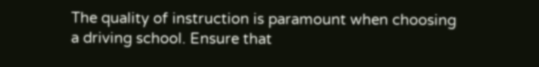The quality of instruction is paramount when choosing a driving school. Ensure that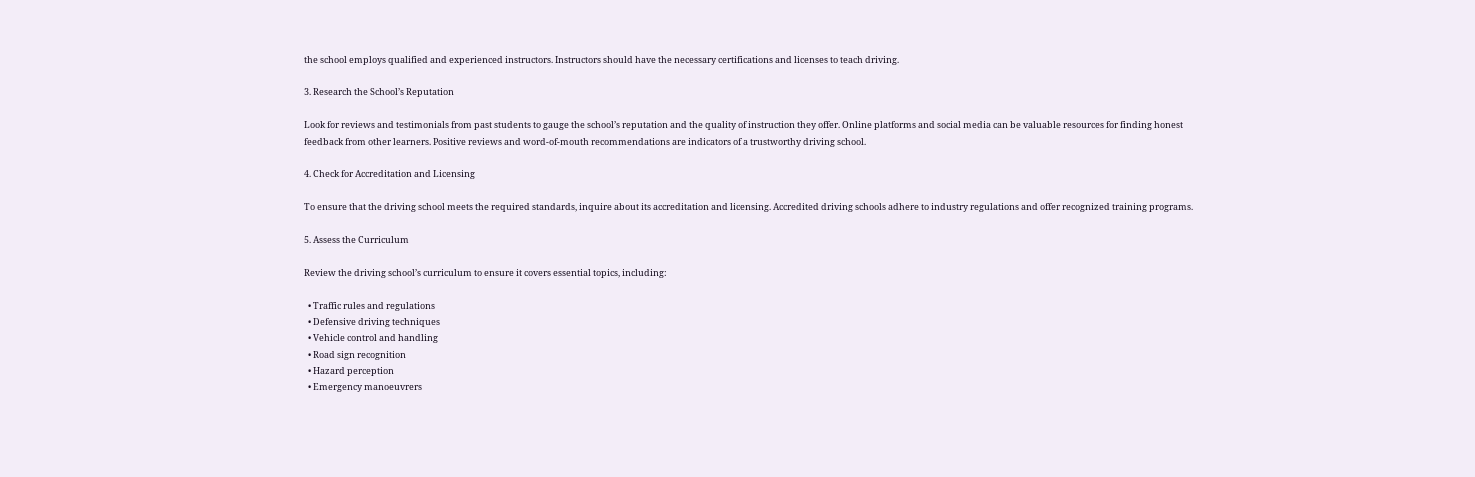the school employs qualified and experienced instructors. Instructors should have the necessary certifications and licenses to teach driving.

3. Research the School’s Reputation

Look for reviews and testimonials from past students to gauge the school’s reputation and the quality of instruction they offer. Online platforms and social media can be valuable resources for finding honest feedback from other learners. Positive reviews and word-of-mouth recommendations are indicators of a trustworthy driving school.

4. Check for Accreditation and Licensing

To ensure that the driving school meets the required standards, inquire about its accreditation and licensing. Accredited driving schools adhere to industry regulations and offer recognized training programs.

5. Assess the Curriculum

Review the driving school’s curriculum to ensure it covers essential topics, including:

  • Traffic rules and regulations
  • Defensive driving techniques
  • Vehicle control and handling
  • Road sign recognition
  • Hazard perception
  • Emergency manoeuvrers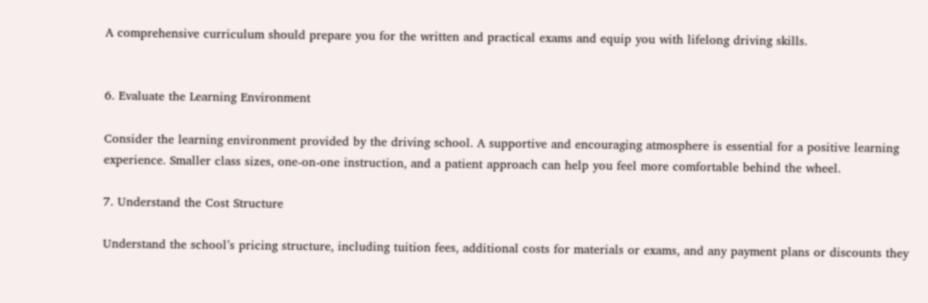A comprehensive curriculum should prepare you for the written and practical exams and equip you with lifelong driving skills.


6. Evaluate the Learning Environment

Consider the learning environment provided by the driving school. A supportive and encouraging atmosphere is essential for a positive learning experience. Smaller class sizes, one-on-one instruction, and a patient approach can help you feel more comfortable behind the wheel.

7. Understand the Cost Structure

Understand the school’s pricing structure, including tuition fees, additional costs for materials or exams, and any payment plans or discounts they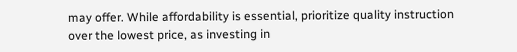may offer. While affordability is essential, prioritize quality instruction over the lowest price, as investing in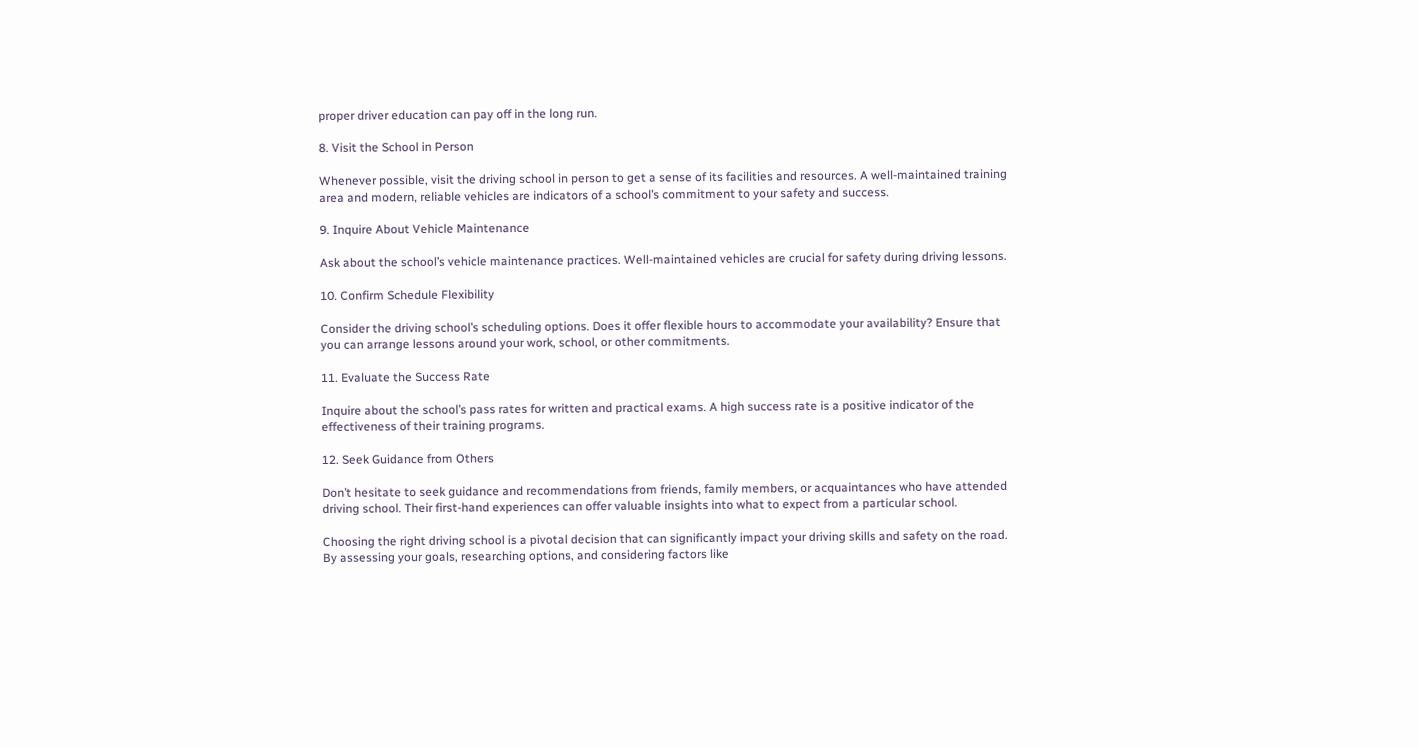proper driver education can pay off in the long run.

8. Visit the School in Person

Whenever possible, visit the driving school in person to get a sense of its facilities and resources. A well-maintained training area and modern, reliable vehicles are indicators of a school’s commitment to your safety and success.

9. Inquire About Vehicle Maintenance

Ask about the school’s vehicle maintenance practices. Well-maintained vehicles are crucial for safety during driving lessons.

10. Confirm Schedule Flexibility

Consider the driving school’s scheduling options. Does it offer flexible hours to accommodate your availability? Ensure that you can arrange lessons around your work, school, or other commitments.

11. Evaluate the Success Rate

Inquire about the school’s pass rates for written and practical exams. A high success rate is a positive indicator of the effectiveness of their training programs.

12. Seek Guidance from Others

Don’t hesitate to seek guidance and recommendations from friends, family members, or acquaintances who have attended driving school. Their first-hand experiences can offer valuable insights into what to expect from a particular school.

Choosing the right driving school is a pivotal decision that can significantly impact your driving skills and safety on the road. By assessing your goals, researching options, and considering factors like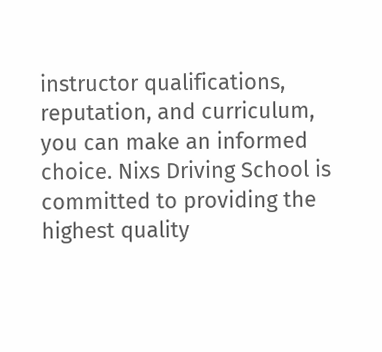instructor qualifications, reputation, and curriculum, you can make an informed choice. Nixs Driving School is committed to providing the highest quality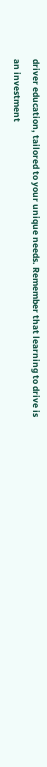driver education, tailored to your unique needs. Remember that learning to drive is an investment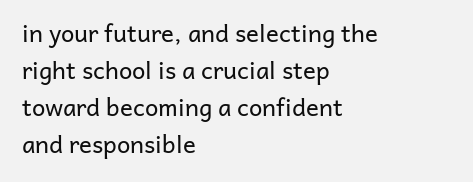in your future, and selecting the right school is a crucial step toward becoming a confident and responsible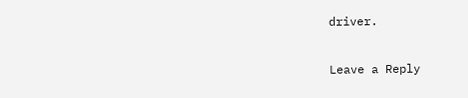driver.

Leave a Reply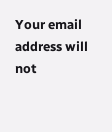Your email address will not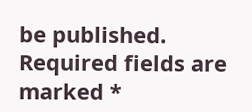be published. Required fields are marked *